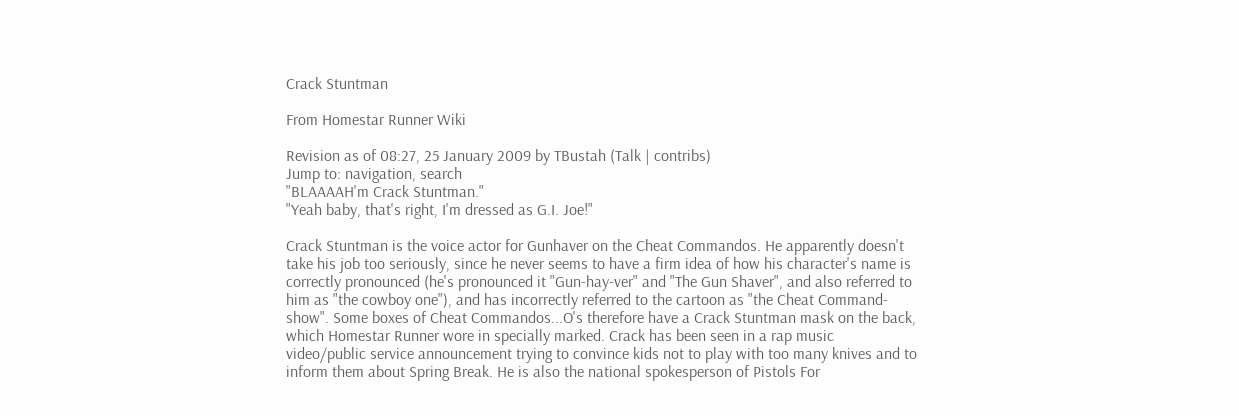Crack Stuntman

From Homestar Runner Wiki

Revision as of 08:27, 25 January 2009 by TBustah (Talk | contribs)
Jump to: navigation, search
"BLAAAAH'm Crack Stuntman."
"Yeah baby, that's right, I'm dressed as G.I. Joe!"

Crack Stuntman is the voice actor for Gunhaver on the Cheat Commandos. He apparently doesn't take his job too seriously, since he never seems to have a firm idea of how his character's name is correctly pronounced (he's pronounced it "Gun-hay-ver" and "The Gun Shaver", and also referred to him as "the cowboy one"), and has incorrectly referred to the cartoon as "the Cheat Command-show". Some boxes of Cheat Commandos...O's therefore have a Crack Stuntman mask on the back, which Homestar Runner wore in specially marked. Crack has been seen in a rap music video/public service announcement trying to convince kids not to play with too many knives and to inform them about Spring Break. He is also the national spokesperson of Pistols For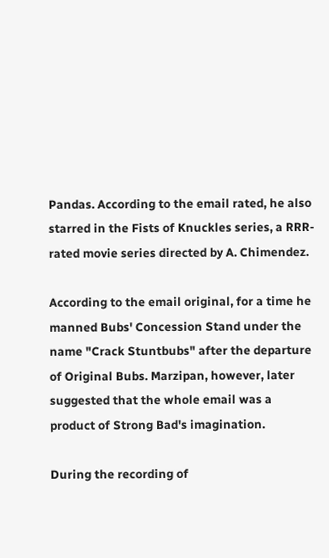Pandas. According to the email rated, he also starred in the Fists of Knuckles series, a RRR-rated movie series directed by A. Chimendez.

According to the email original, for a time he manned Bubs' Concession Stand under the name "Crack Stuntbubs" after the departure of Original Bubs. Marzipan, however, later suggested that the whole email was a product of Strong Bad's imagination.

During the recording of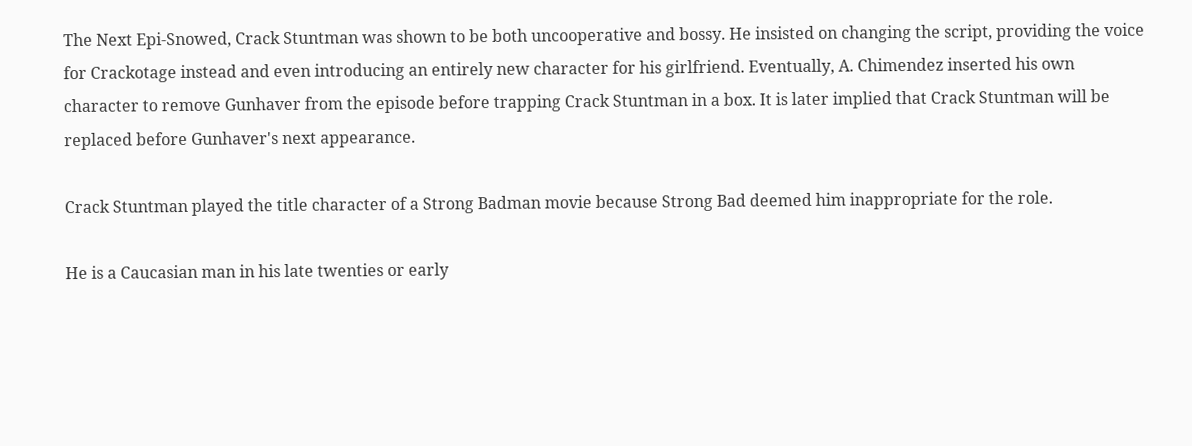The Next Epi-Snowed, Crack Stuntman was shown to be both uncooperative and bossy. He insisted on changing the script, providing the voice for Crackotage instead and even introducing an entirely new character for his girlfriend. Eventually, A. Chimendez inserted his own character to remove Gunhaver from the episode before trapping Crack Stuntman in a box. It is later implied that Crack Stuntman will be replaced before Gunhaver's next appearance.

Crack Stuntman played the title character of a Strong Badman movie because Strong Bad deemed him inappropriate for the role.

He is a Caucasian man in his late twenties or early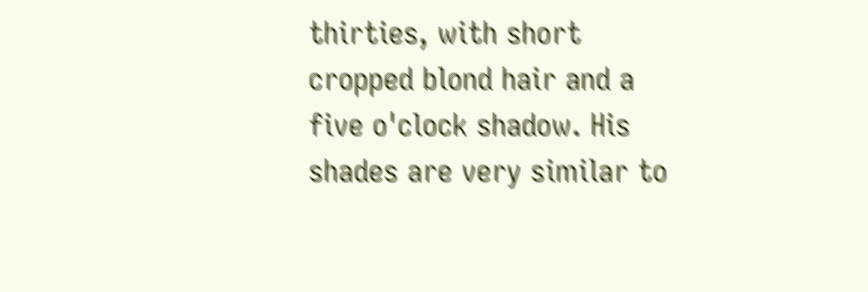thirties, with short cropped blond hair and a five o'clock shadow. His shades are very similar to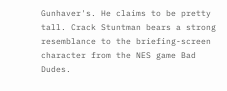Gunhaver's. He claims to be pretty tall. Crack Stuntman bears a strong resemblance to the briefing-screen character from the NES game Bad Dudes.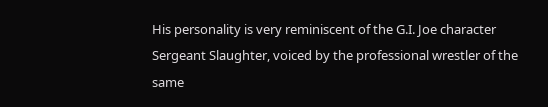His personality is very reminiscent of the G.I. Joe character Sergeant Slaughter, voiced by the professional wrestler of the same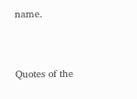name.


Quotes of the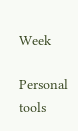Week

Personal tools